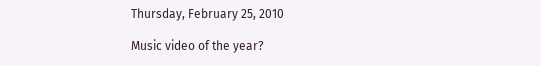Thursday, February 25, 2010

Music video of the year?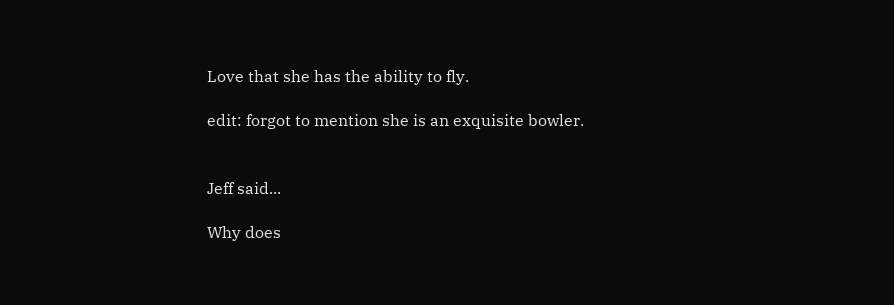Love that she has the ability to fly.

edit: forgot to mention she is an exquisite bowler.


Jeff said...

Why does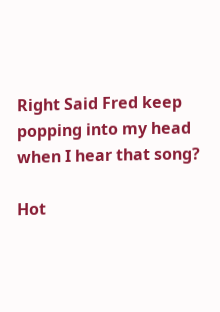Right Said Fred keep popping into my head when I hear that song?

Hot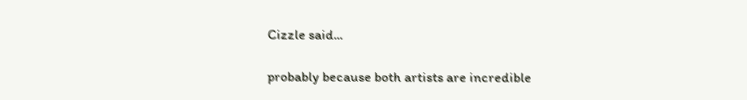Cizzle said...

probably because both artists are incredible